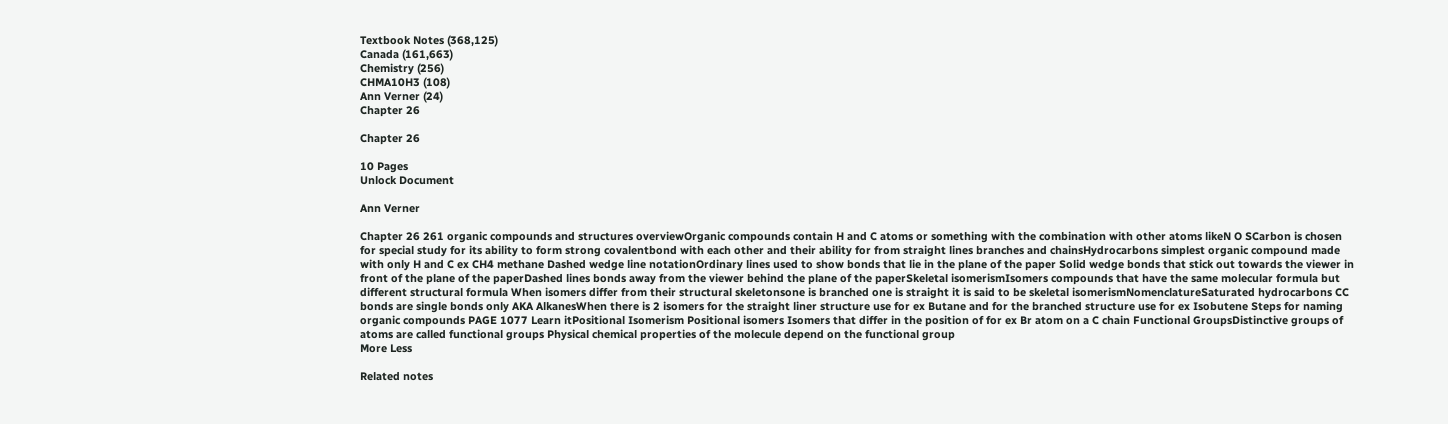Textbook Notes (368,125)
Canada (161,663)
Chemistry (256)
CHMA10H3 (108)
Ann Verner (24)
Chapter 26

Chapter 26

10 Pages
Unlock Document

Ann Verner

Chapter 26 261 organic compounds and structures overviewOrganic compounds contain H and C atoms or something with the combination with other atoms likeN O SCarbon is chosen for special study for its ability to form strong covalentbond with each other and their ability for from straight lines branches and chainsHydrocarbons simplest organic compound made with only H and C ex CH4 methane Dashed wedge line notationOrdinary lines used to show bonds that lie in the plane of the paper Solid wedge bonds that stick out towards the viewer in front of the plane of the paperDashed lines bonds away from the viewer behind the plane of the paperSkeletal isomerismIsomers compounds that have the same molecular formula but different structural formula When isomers differ from their structural skeletonsone is branched one is straight it is said to be skeletal isomerismNomenclatureSaturated hydrocarbons CC bonds are single bonds only AKA AlkanesWhen there is 2 isomers for the straight liner structure use for ex Butane and for the branched structure use for ex Isobutene Steps for naming organic compounds PAGE 1077 Learn itPositional Isomerism Positional isomers Isomers that differ in the position of for ex Br atom on a C chain Functional GroupsDistinctive groups of atoms are called functional groups Physical chemical properties of the molecule depend on the functional group
More Less

Related notes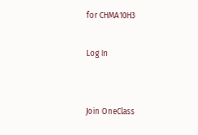for CHMA10H3

Log In


Join OneClass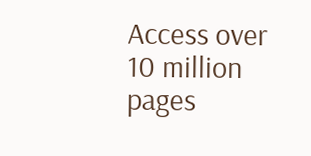Access over 10 million pages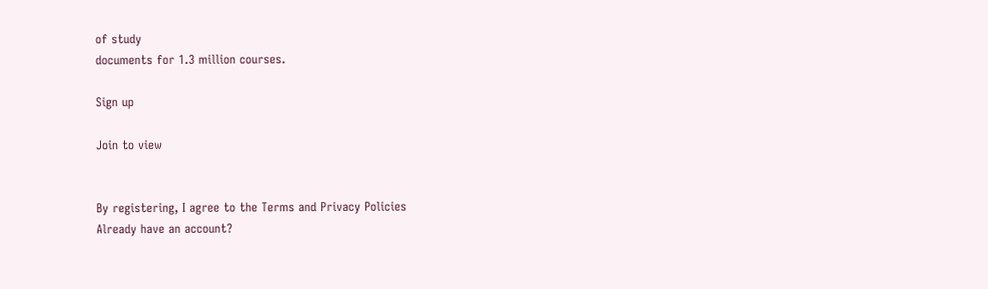of study
documents for 1.3 million courses.

Sign up

Join to view


By registering, I agree to the Terms and Privacy Policies
Already have an account?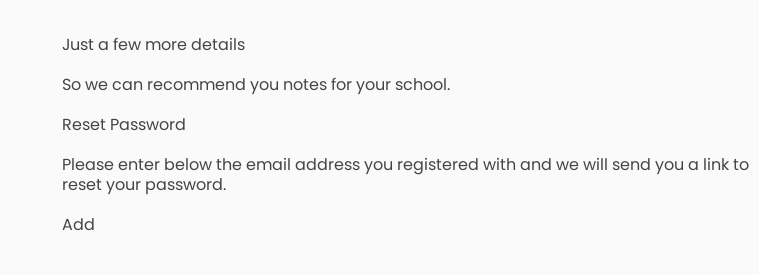Just a few more details

So we can recommend you notes for your school.

Reset Password

Please enter below the email address you registered with and we will send you a link to reset your password.

Add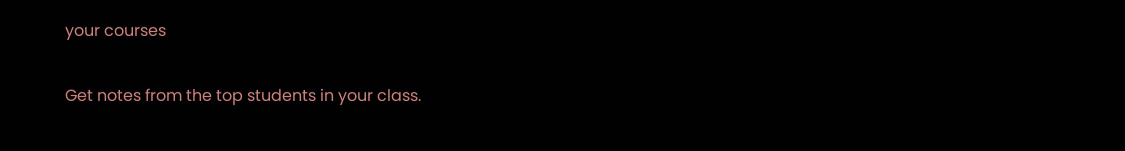your courses

Get notes from the top students in your class.